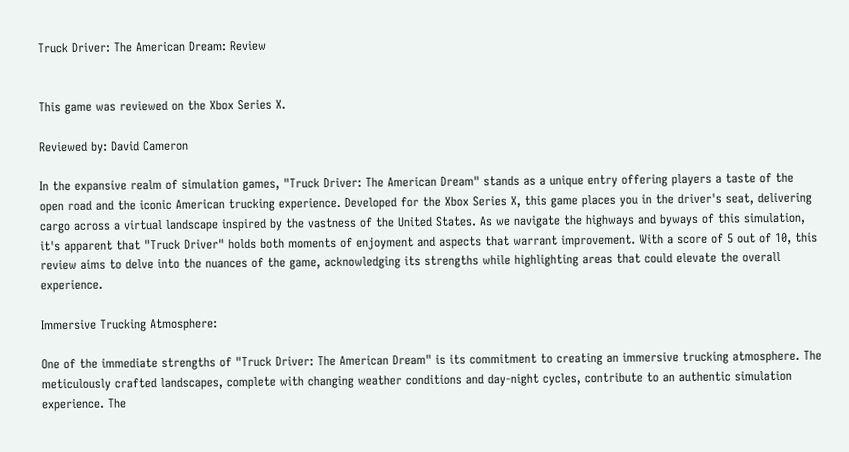Truck Driver: The American Dream: Review


This game was reviewed on the Xbox Series X.

Reviewed by: David Cameron

In the expansive realm of simulation games, "Truck Driver: The American Dream" stands as a unique entry offering players a taste of the open road and the iconic American trucking experience. Developed for the Xbox Series X, this game places you in the driver's seat, delivering cargo across a virtual landscape inspired by the vastness of the United States. As we navigate the highways and byways of this simulation, it's apparent that "Truck Driver" holds both moments of enjoyment and aspects that warrant improvement. With a score of 5 out of 10, this review aims to delve into the nuances of the game, acknowledging its strengths while highlighting areas that could elevate the overall experience.

Immersive Trucking Atmosphere:

One of the immediate strengths of "Truck Driver: The American Dream" is its commitment to creating an immersive trucking atmosphere. The meticulously crafted landscapes, complete with changing weather conditions and day-night cycles, contribute to an authentic simulation experience. The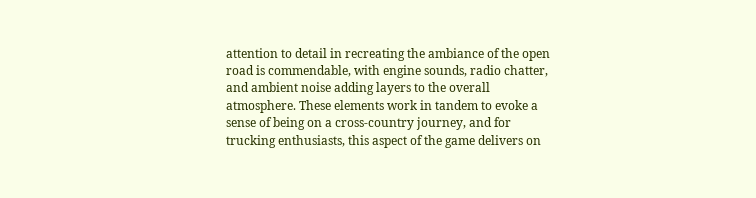attention to detail in recreating the ambiance of the open road is commendable, with engine sounds, radio chatter, and ambient noise adding layers to the overall atmosphere. These elements work in tandem to evoke a sense of being on a cross-country journey, and for trucking enthusiasts, this aspect of the game delivers on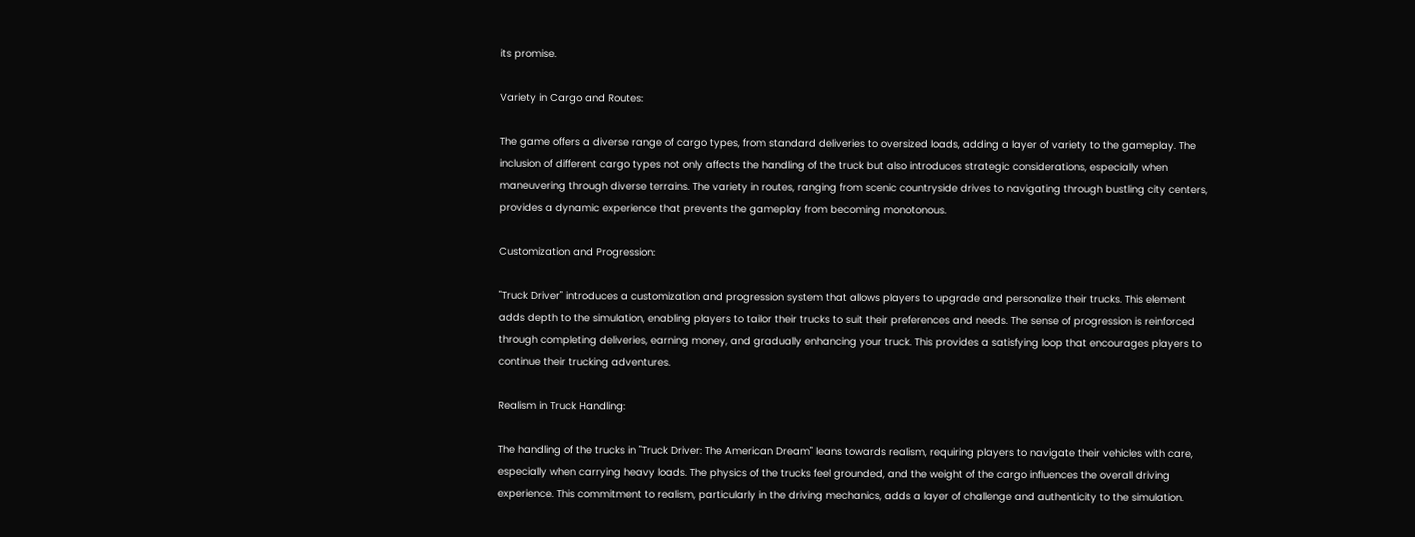its promise.

Variety in Cargo and Routes:

The game offers a diverse range of cargo types, from standard deliveries to oversized loads, adding a layer of variety to the gameplay. The inclusion of different cargo types not only affects the handling of the truck but also introduces strategic considerations, especially when maneuvering through diverse terrains. The variety in routes, ranging from scenic countryside drives to navigating through bustling city centers, provides a dynamic experience that prevents the gameplay from becoming monotonous.

Customization and Progression:

"Truck Driver" introduces a customization and progression system that allows players to upgrade and personalize their trucks. This element adds depth to the simulation, enabling players to tailor their trucks to suit their preferences and needs. The sense of progression is reinforced through completing deliveries, earning money, and gradually enhancing your truck. This provides a satisfying loop that encourages players to continue their trucking adventures.

Realism in Truck Handling:

The handling of the trucks in "Truck Driver: The American Dream" leans towards realism, requiring players to navigate their vehicles with care, especially when carrying heavy loads. The physics of the trucks feel grounded, and the weight of the cargo influences the overall driving experience. This commitment to realism, particularly in the driving mechanics, adds a layer of challenge and authenticity to the simulation.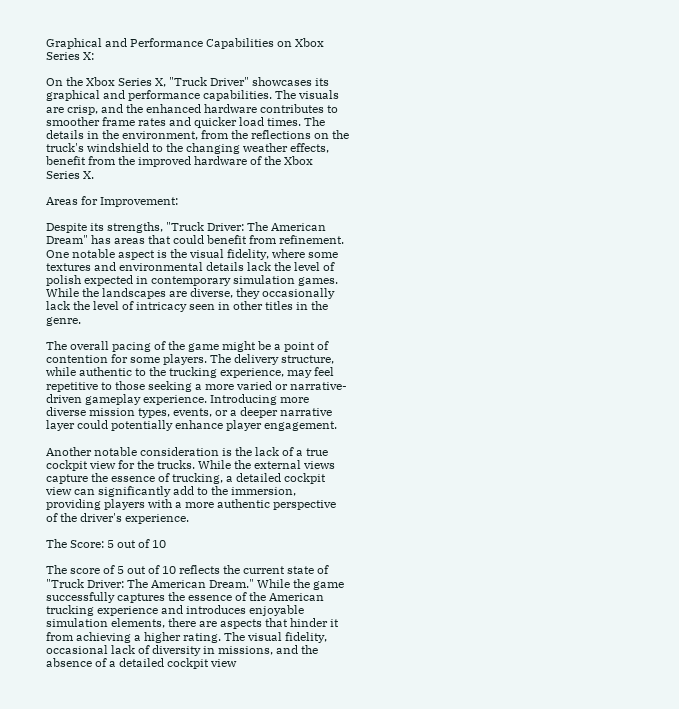Graphical and Performance Capabilities on Xbox Series X:

On the Xbox Series X, "Truck Driver" showcases its graphical and performance capabilities. The visuals are crisp, and the enhanced hardware contributes to smoother frame rates and quicker load times. The details in the environment, from the reflections on the truck's windshield to the changing weather effects, benefit from the improved hardware of the Xbox Series X.

Areas for Improvement:

Despite its strengths, "Truck Driver: The American Dream" has areas that could benefit from refinement. One notable aspect is the visual fidelity, where some textures and environmental details lack the level of polish expected in contemporary simulation games. While the landscapes are diverse, they occasionally lack the level of intricacy seen in other titles in the genre.

The overall pacing of the game might be a point of contention for some players. The delivery structure, while authentic to the trucking experience, may feel repetitive to those seeking a more varied or narrative-driven gameplay experience. Introducing more diverse mission types, events, or a deeper narrative layer could potentially enhance player engagement.

Another notable consideration is the lack of a true cockpit view for the trucks. While the external views capture the essence of trucking, a detailed cockpit view can significantly add to the immersion, providing players with a more authentic perspective of the driver's experience.

The Score: 5 out of 10

The score of 5 out of 10 reflects the current state of "Truck Driver: The American Dream." While the game successfully captures the essence of the American trucking experience and introduces enjoyable simulation elements, there are aspects that hinder it from achieving a higher rating. The visual fidelity, occasional lack of diversity in missions, and the absence of a detailed cockpit view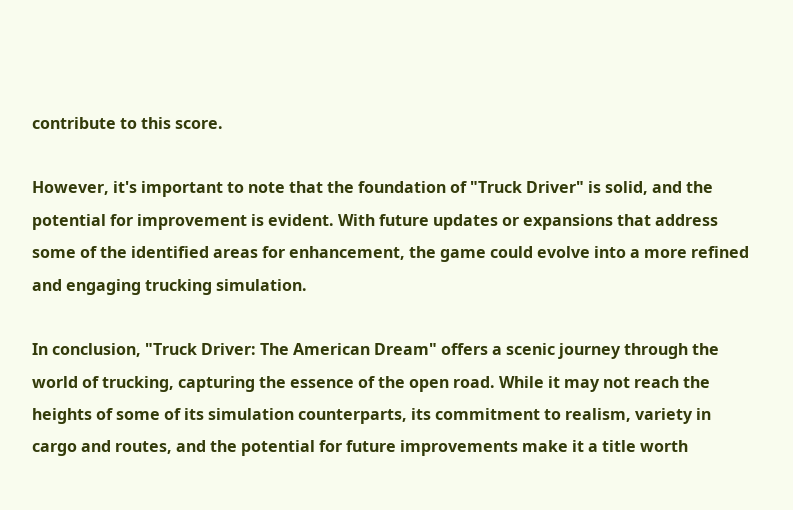contribute to this score.

However, it's important to note that the foundation of "Truck Driver" is solid, and the potential for improvement is evident. With future updates or expansions that address some of the identified areas for enhancement, the game could evolve into a more refined and engaging trucking simulation.

In conclusion, "Truck Driver: The American Dream" offers a scenic journey through the world of trucking, capturing the essence of the open road. While it may not reach the heights of some of its simulation counterparts, its commitment to realism, variety in cargo and routes, and the potential for future improvements make it a title worth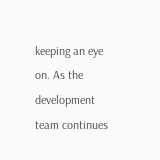keeping an eye on. As the development team continues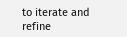to iterate and refine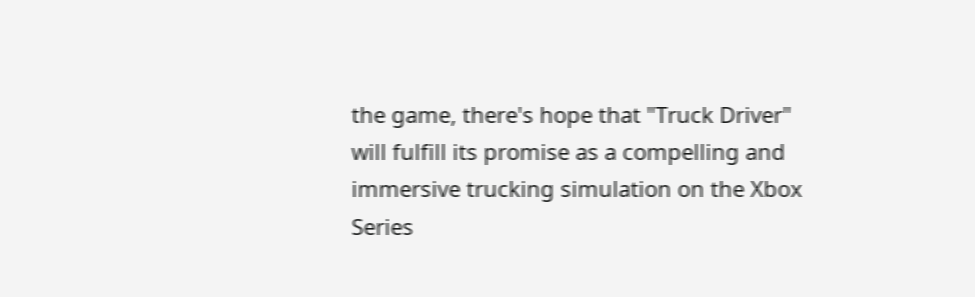the game, there's hope that "Truck Driver" will fulfill its promise as a compelling and immersive trucking simulation on the Xbox Series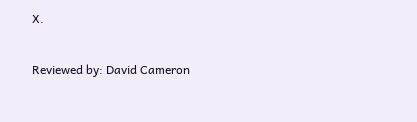X.

Reviewed by: David Cameron